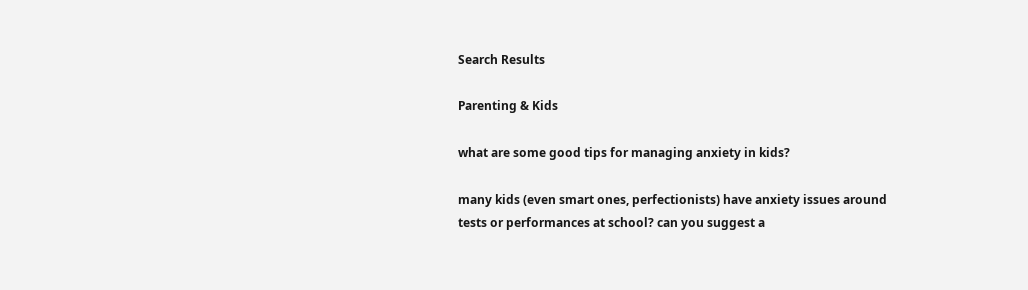Search Results

Parenting & Kids

what are some good tips for managing anxiety in kids?

many kids (even smart ones, perfectionists) have anxiety issues around tests or performances at school? can you suggest a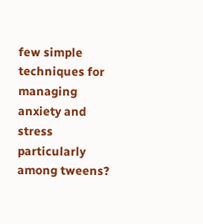few simple techniques for managing anxiety and stress particularly among tweens?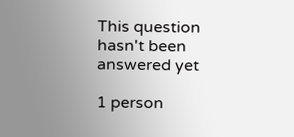This question hasn't been answered yet

1 person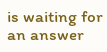is waiting for an answer